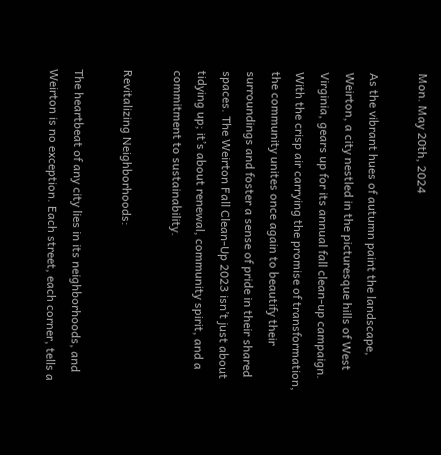Mon. May 20th, 2024

As the vibrant hues of autumn paint the landscape, Weirton, a city nestled in the picturesque hills of West Virginia, gears up for its annual fall clean-up campaign. With the crisp air carrying the promise of transformation, the community unites once again to beautify their surroundings and foster a sense of pride in their shared spaces. The Weirton Fall Clean-Up 2023 isn’t just about tidying up; it’s about renewal, community spirit, and a commitment to sustainability.

Revitalizing Neighborhoods:

The heartbeat of any city lies in its neighborhoods, and Weirton is no exception. Each street, each corner, tells a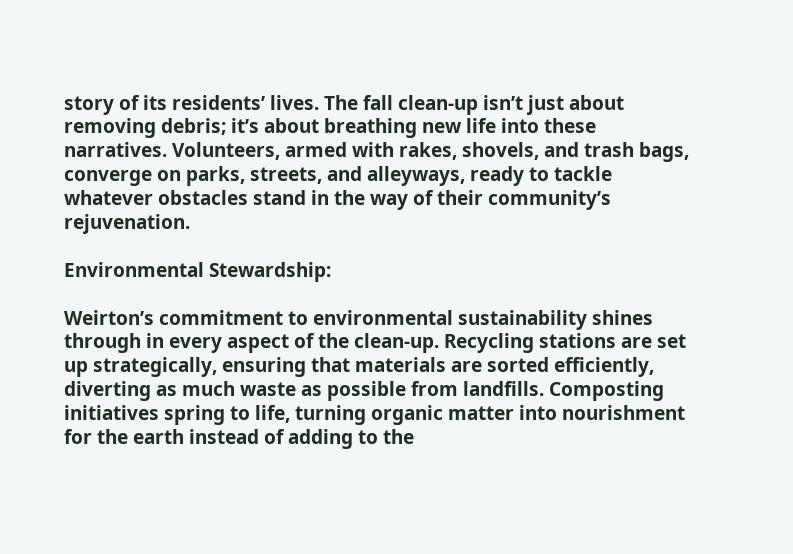story of its residents’ lives. The fall clean-up isn’t just about removing debris; it’s about breathing new life into these narratives. Volunteers, armed with rakes, shovels, and trash bags, converge on parks, streets, and alleyways, ready to tackle whatever obstacles stand in the way of their community’s rejuvenation.

Environmental Stewardship:

Weirton’s commitment to environmental sustainability shines through in every aspect of the clean-up. Recycling stations are set up strategically, ensuring that materials are sorted efficiently, diverting as much waste as possible from landfills. Composting initiatives spring to life, turning organic matter into nourishment for the earth instead of adding to the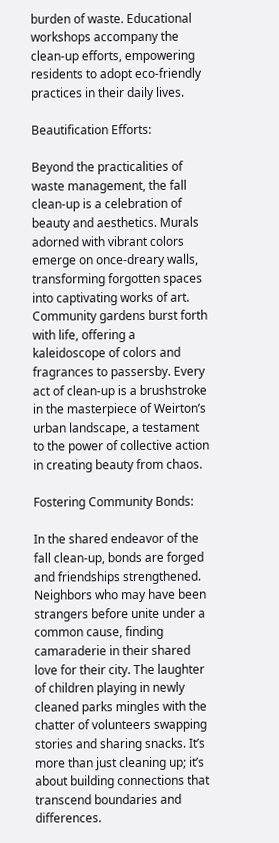burden of waste. Educational workshops accompany the clean-up efforts, empowering residents to adopt eco-friendly practices in their daily lives.

Beautification Efforts:

Beyond the practicalities of waste management, the fall clean-up is a celebration of beauty and aesthetics. Murals adorned with vibrant colors emerge on once-dreary walls, transforming forgotten spaces into captivating works of art. Community gardens burst forth with life, offering a kaleidoscope of colors and fragrances to passersby. Every act of clean-up is a brushstroke in the masterpiece of Weirton’s urban landscape, a testament to the power of collective action in creating beauty from chaos.

Fostering Community Bonds:

In the shared endeavor of the fall clean-up, bonds are forged and friendships strengthened. Neighbors who may have been strangers before unite under a common cause, finding camaraderie in their shared love for their city. The laughter of children playing in newly cleaned parks mingles with the chatter of volunteers swapping stories and sharing snacks. It’s more than just cleaning up; it’s about building connections that transcend boundaries and differences.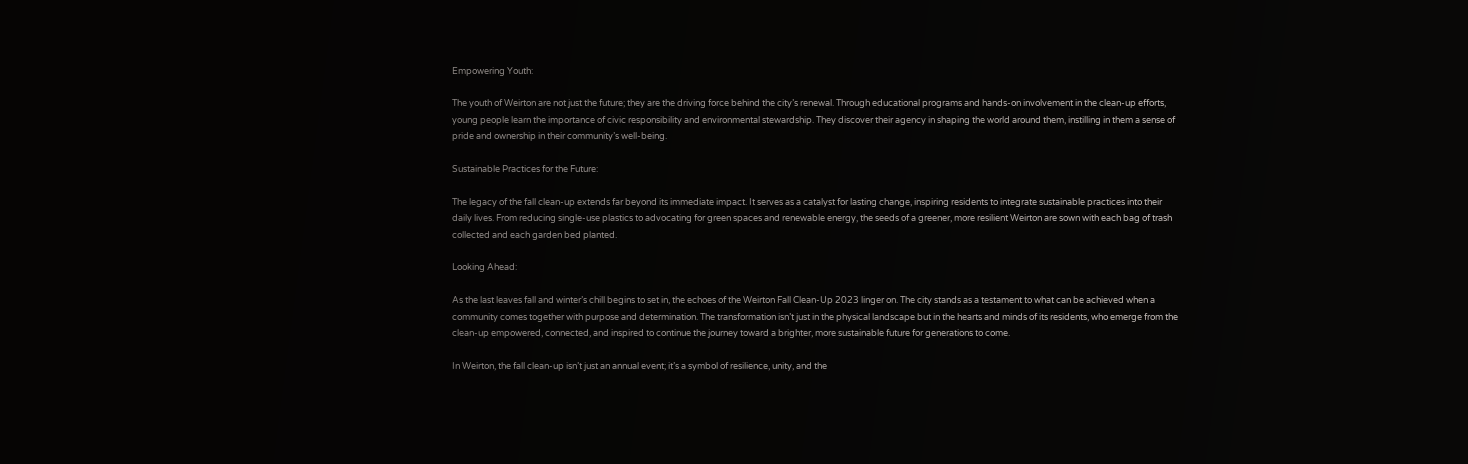Empowering Youth:

The youth of Weirton are not just the future; they are the driving force behind the city’s renewal. Through educational programs and hands-on involvement in the clean-up efforts, young people learn the importance of civic responsibility and environmental stewardship. They discover their agency in shaping the world around them, instilling in them a sense of pride and ownership in their community’s well-being.

Sustainable Practices for the Future:

The legacy of the fall clean-up extends far beyond its immediate impact. It serves as a catalyst for lasting change, inspiring residents to integrate sustainable practices into their daily lives. From reducing single-use plastics to advocating for green spaces and renewable energy, the seeds of a greener, more resilient Weirton are sown with each bag of trash collected and each garden bed planted.

Looking Ahead:

As the last leaves fall and winter’s chill begins to set in, the echoes of the Weirton Fall Clean-Up 2023 linger on. The city stands as a testament to what can be achieved when a community comes together with purpose and determination. The transformation isn’t just in the physical landscape but in the hearts and minds of its residents, who emerge from the clean-up empowered, connected, and inspired to continue the journey toward a brighter, more sustainable future for generations to come.

In Weirton, the fall clean-up isn’t just an annual event; it’s a symbol of resilience, unity, and the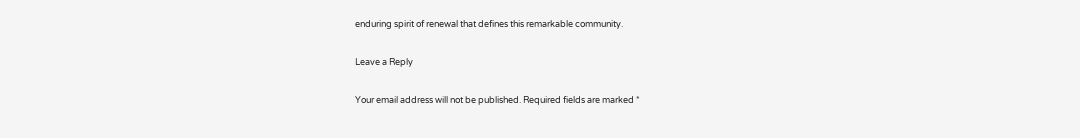enduring spirit of renewal that defines this remarkable community.

Leave a Reply

Your email address will not be published. Required fields are marked *